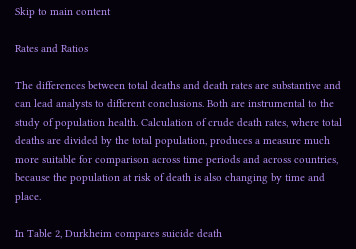Skip to main content

Rates and Ratios

The differences between total deaths and death rates are substantive and can lead analysts to different conclusions. Both are instrumental to the study of population health. Calculation of crude death rates, where total deaths are divided by the total population, produces a measure much more suitable for comparison across time periods and across countries, because the population at risk of death is also changing by time and place.

In Table 2, Durkheim compares suicide death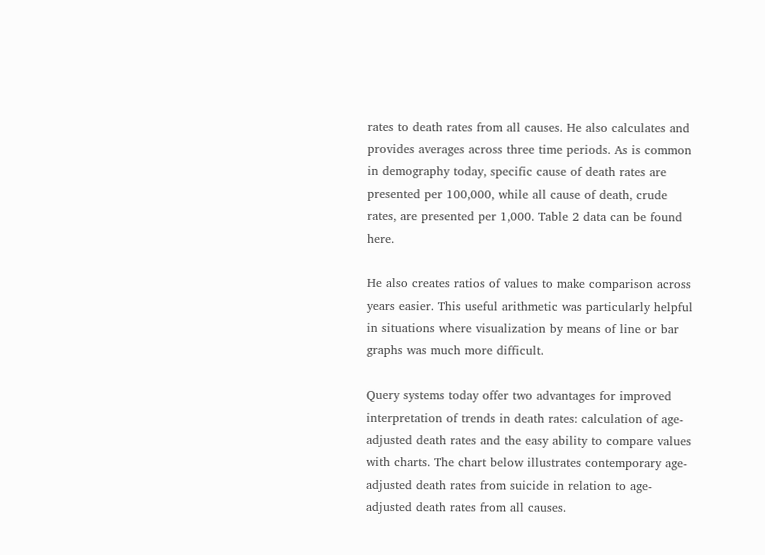rates to death rates from all causes. He also calculates and provides averages across three time periods. As is common in demography today, specific cause of death rates are presented per 100,000, while all cause of death, crude rates, are presented per 1,000. Table 2 data can be found here.

He also creates ratios of values to make comparison across years easier. This useful arithmetic was particularly helpful in situations where visualization by means of line or bar graphs was much more difficult.

Query systems today offer two advantages for improved interpretation of trends in death rates: calculation of age-adjusted death rates and the easy ability to compare values with charts. The chart below illustrates contemporary age-adjusted death rates from suicide in relation to age-adjusted death rates from all causes.